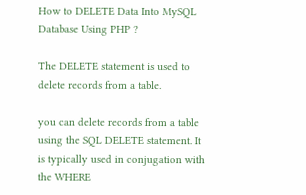How to DELETE Data Into MySQL Database Using PHP ?

The DELETE statement is used to delete records from a table.

you can delete records from a table using the SQL DELETE statement. It is typically used in conjugation with the WHERE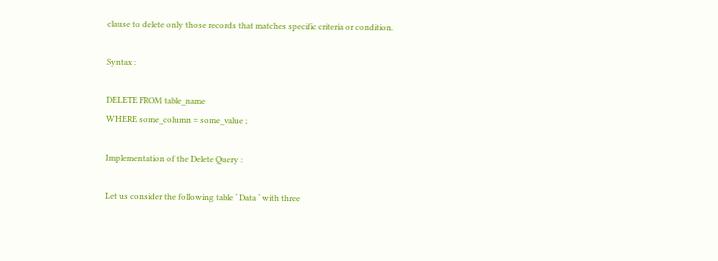clause to delete only those records that matches specific criteria or condition.

Syntax :

DELETE FROM table_name
WHERE some_column = some_value ;

Implementation of the Delete Query :

Let us consider the following table ‘ Data ‘ with three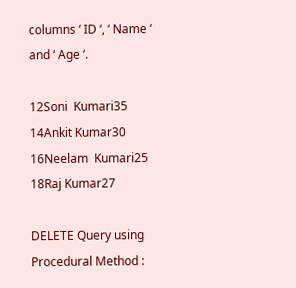columns ‘ ID ‘, ‘ Name ‘ and ‘ Age ‘.

12Soni  Kumari35
14Ankit Kumar30
16Neelam  Kumari25
18Raj Kumar27

DELETE Query using Procedural Method :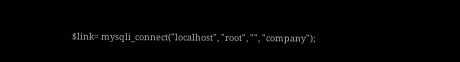$link= mysqli_connect("localhost", "root", "", "company");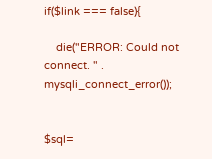if($link === false){

    die("ERROR: Could not connect. " . mysqli_connect_error());


$sql=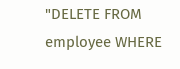"DELETE FROM employee WHERE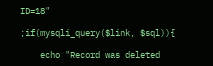ID=18"

;if(mysqli_query($link, $sql)){

    echo "Record was deleted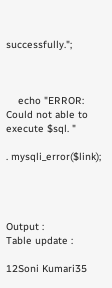successfully.";



    echo "ERROR: Could not able to execute $sql. "

. mysqli_error($link);




Output :
Table update :

12Soni Kumari35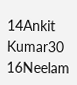14Ankit Kumar30
16Neelam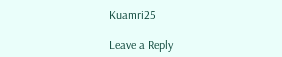Kuamri25

Leave a Reply